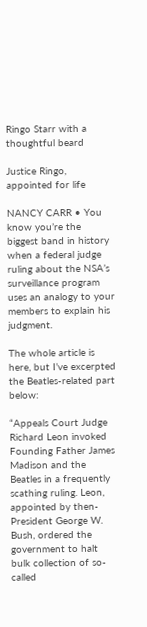Ringo Starr with a thoughtful beard

Justice Ringo, appointed for life

NANCY CARR • You know you’re the biggest band in history when a federal judge ruling about the NSA’s surveillance program uses an analogy to your members to explain his judgment.

The whole article is here, but I’ve excerpted the Beatles-related part below:

“Appeals Court Judge Richard Leon invoked Founding Father James Madison and the Beatles in a frequently scathing ruling. Leon, appointed by then-President George W. Bush, ordered the government to halt bulk collection of so-called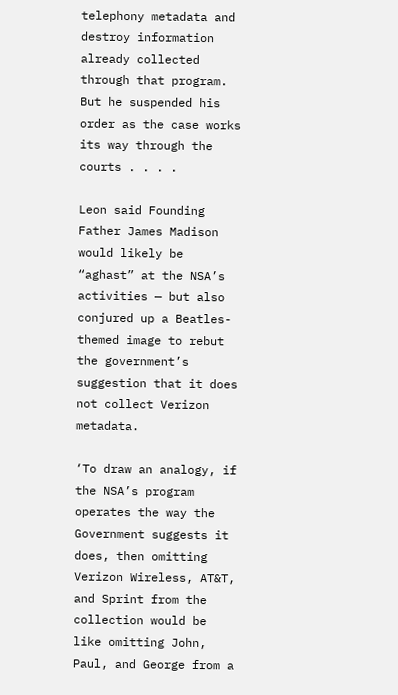telephony metadata and destroy information already collected through that program. But he suspended his order as the case works its way through the courts . . . .

Leon said Founding Father James Madison would likely be “aghast” at the NSA’s activities — but also conjured up a Beatles-themed image to rebut the government’s suggestion that it does not collect Verizon metadata.

‘To draw an analogy, if the NSA’s program operates the way the Government suggests it does, then omitting Verizon Wireless, AT&T, and Sprint from the collection would be like omitting John, Paul, and George from a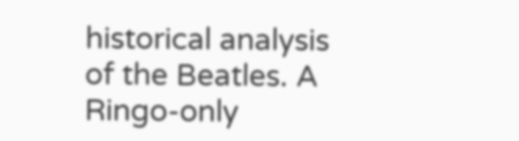historical analysis of the Beatles. A Ringo-only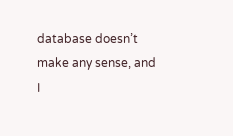database doesn’t make any sense, and I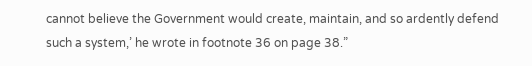cannot believe the Government would create, maintain, and so ardently defend such a system,’ he wrote in footnote 36 on page 38.”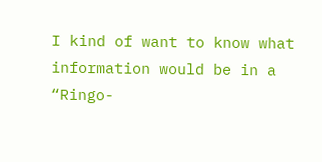I kind of want to know what information would be in a “Ringo-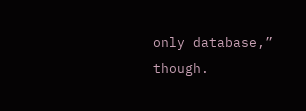only database,” though.